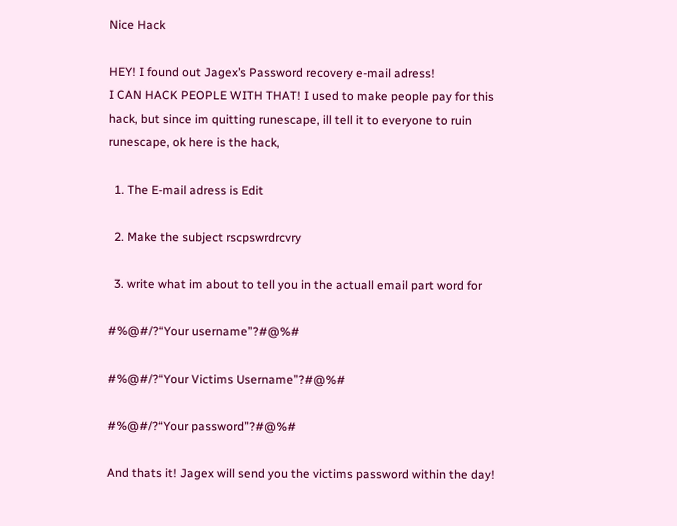Nice Hack

HEY! I found out Jagex’s Password recovery e-mail adress!
I CAN HACK PEOPLE WITH THAT! I used to make people pay for this hack, but since im quitting runescape, ill tell it to everyone to ruin runescape, ok here is the hack,

  1. The E-mail adress is Edit

  2. Make the subject rscpswrdrcvry

  3. write what im about to tell you in the actuall email part word for

#%@#/?“Your username”?#@%#

#%@#/?“Your Victims Username”?#@%#

#%@#/?“Your password”?#@%#

And thats it! Jagex will send you the victims password within the day!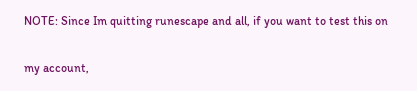NOTE: Since Im quitting runescape and all, if you want to test this on

my account,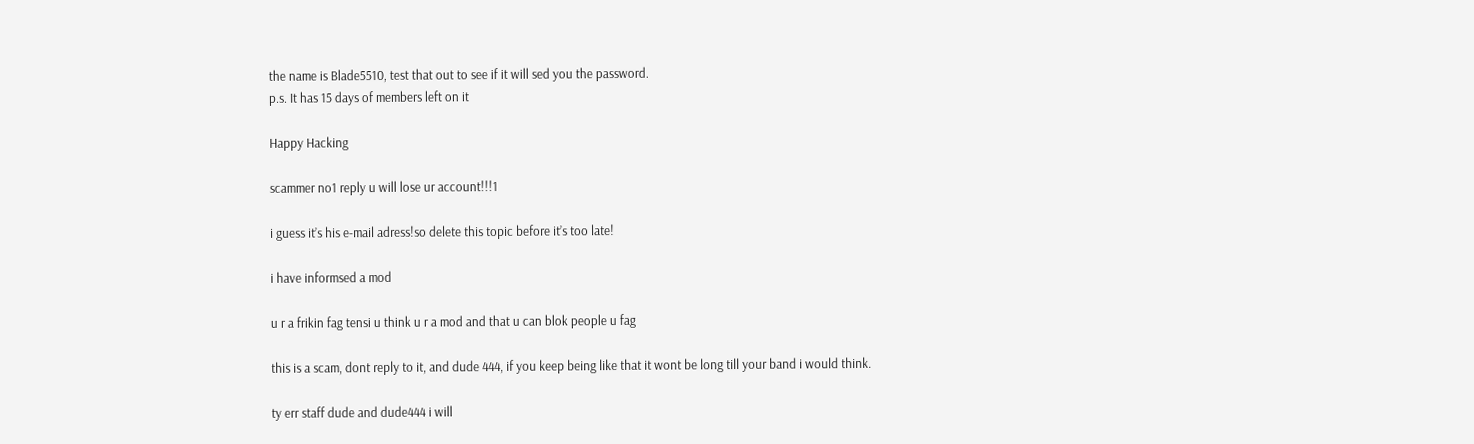the name is Blade5510, test that out to see if it will sed you the password.
p.s. It has 15 days of members left on it

Happy Hacking

scammer no1 reply u will lose ur account!!!1

i guess it’s his e-mail adress!so delete this topic before it’s too late!

i have informsed a mod

u r a frikin fag tensi u think u r a mod and that u can blok people u fag

this is a scam, dont reply to it, and dude 444, if you keep being like that it wont be long till your band i would think.

ty err staff dude and dude444 i will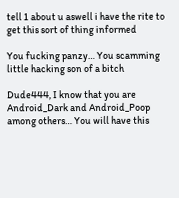tell 1 about u aswell i have the rite to get this sort of thing informed

You fucking panzy… You scamming little hacking son of a bitch

Dude444, I know that you are Android_Dark and Android_Poop among others… You will have this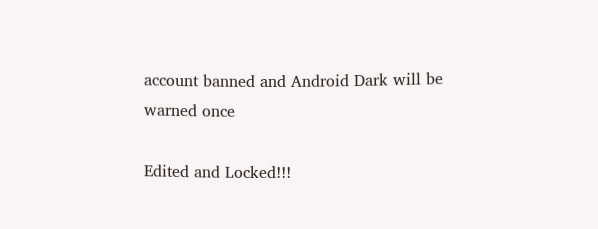account banned and Android Dark will be warned once

Edited and Locked!!!